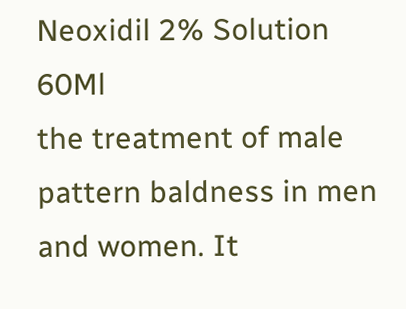Neoxidil 2% Solution 60Ml
the treatment of male pattern baldness in men and women. It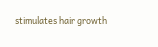stimulates hair growth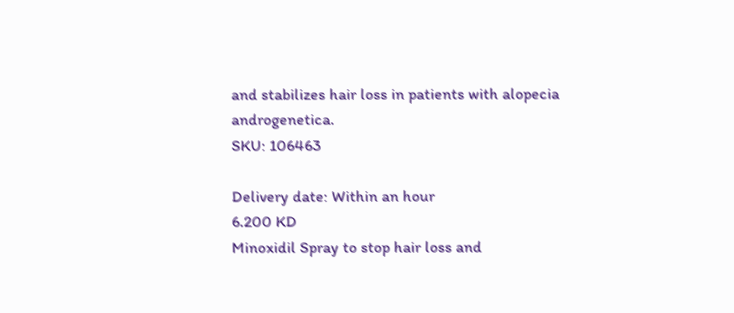and stabilizes hair loss in patients with alopecia androgenetica.
SKU: 106463

Delivery date: Within an hour
6.200 KD
Minoxidil Spray to stop hair loss and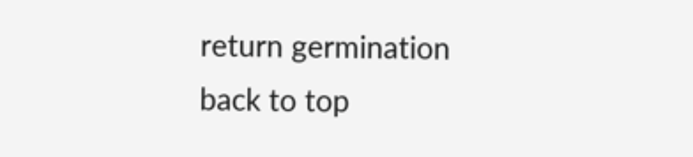return germination
back to top